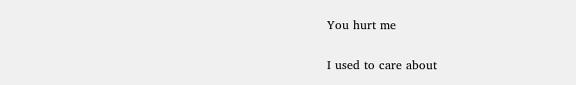You hurt me

I used to care about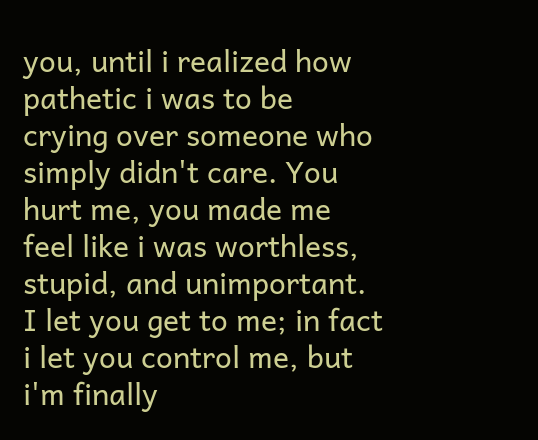you, until i realized how pathetic i was to be crying over someone who simply didn't care. You hurt me, you made me feel like i was worthless, stupid, and unimportant. I let you get to me; in fact i let you control me, but i'm finally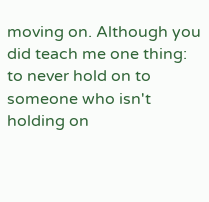moving on. Although you did teach me one thing: to never hold on to someone who isn't holding on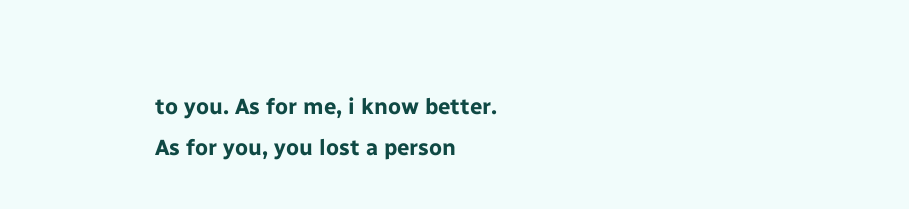to you. As for me, i know better. As for you, you lost a person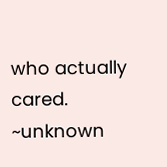who actually cared. ~unknown